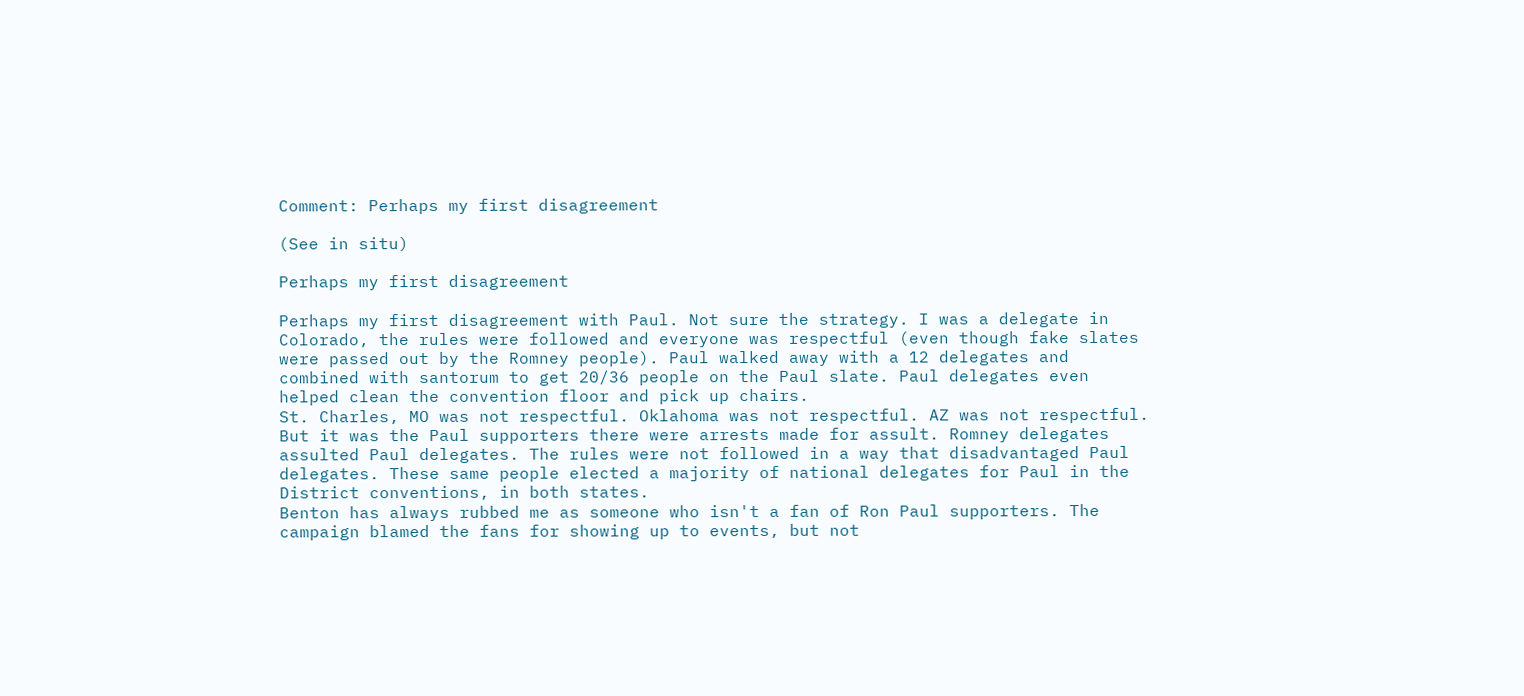Comment: Perhaps my first disagreement

(See in situ)

Perhaps my first disagreement

Perhaps my first disagreement with Paul. Not sure the strategy. I was a delegate in Colorado, the rules were followed and everyone was respectful (even though fake slates were passed out by the Romney people). Paul walked away with a 12 delegates and combined with santorum to get 20/36 people on the Paul slate. Paul delegates even helped clean the convention floor and pick up chairs.
St. Charles, MO was not respectful. Oklahoma was not respectful. AZ was not respectful. But it was the Paul supporters there were arrests made for assult. Romney delegates assulted Paul delegates. The rules were not followed in a way that disadvantaged Paul delegates. These same people elected a majority of national delegates for Paul in the District conventions, in both states.
Benton has always rubbed me as someone who isn't a fan of Ron Paul supporters. The campaign blamed the fans for showing up to events, but not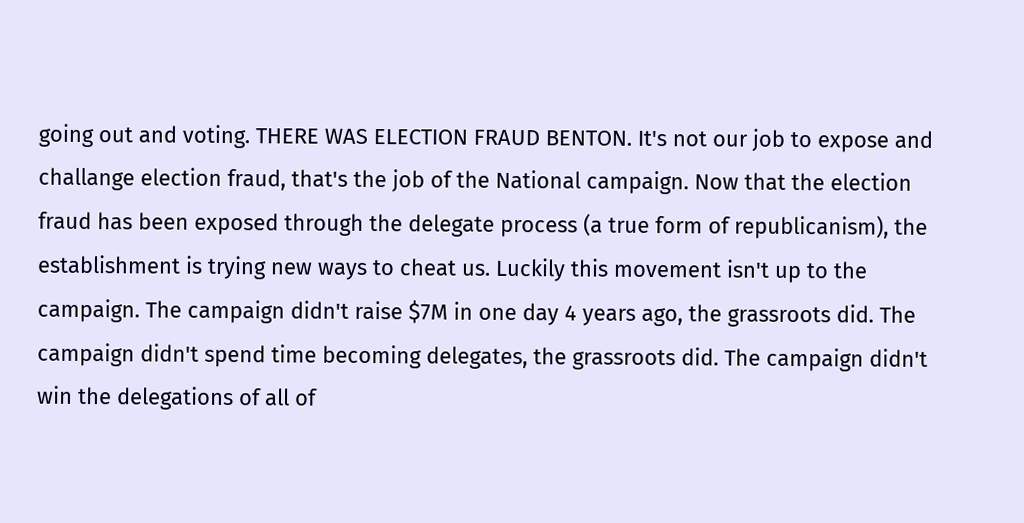going out and voting. THERE WAS ELECTION FRAUD BENTON. It's not our job to expose and challange election fraud, that's the job of the National campaign. Now that the election fraud has been exposed through the delegate process (a true form of republicanism), the establishment is trying new ways to cheat us. Luckily this movement isn't up to the campaign. The campaign didn't raise $7M in one day 4 years ago, the grassroots did. The campaign didn't spend time becoming delegates, the grassroots did. The campaign didn't win the delegations of all of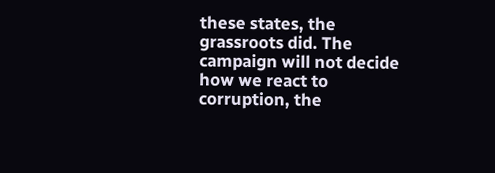these states, the grassroots did. The campaign will not decide how we react to corruption, the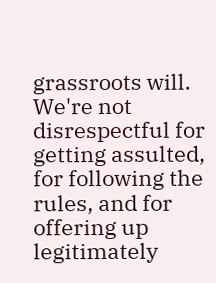grassroots will. We're not disrespectful for getting assulted, for following the rules, and for offering up legitimately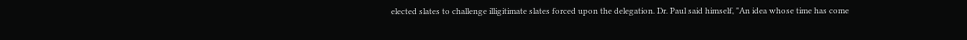elected slates to challenge illigitimate slates forced upon the delegation. Dr. Paul said himself, "An idea whose time has come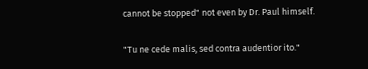cannot be stopped" not even by Dr. Paul himself.

"Tu ne cede malis, sed contra audentior ito."